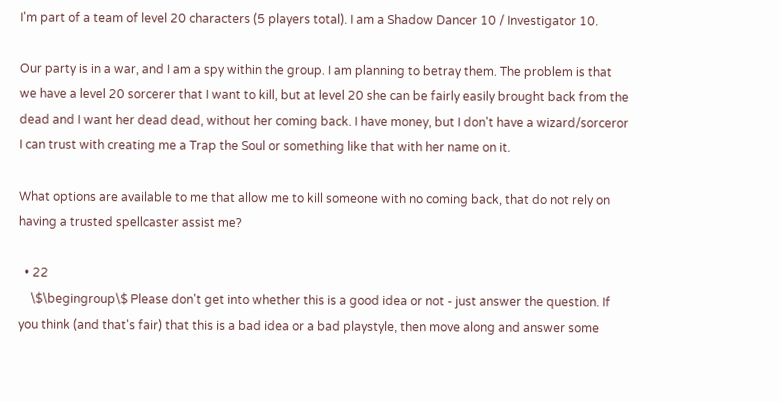I'm part of a team of level 20 characters (5 players total). I am a Shadow Dancer 10 / Investigator 10.

Our party is in a war, and I am a spy within the group. I am planning to betray them. The problem is that we have a level 20 sorcerer that I want to kill, but at level 20 she can be fairly easily brought back from the dead and I want her dead dead, without her coming back. I have money, but I don't have a wizard/sorceror I can trust with creating me a Trap the Soul or something like that with her name on it.

What options are available to me that allow me to kill someone with no coming back, that do not rely on having a trusted spellcaster assist me?

  • 22
    \$\begingroup\$ Please don't get into whether this is a good idea or not - just answer the question. If you think (and that's fair) that this is a bad idea or a bad playstyle, then move along and answer some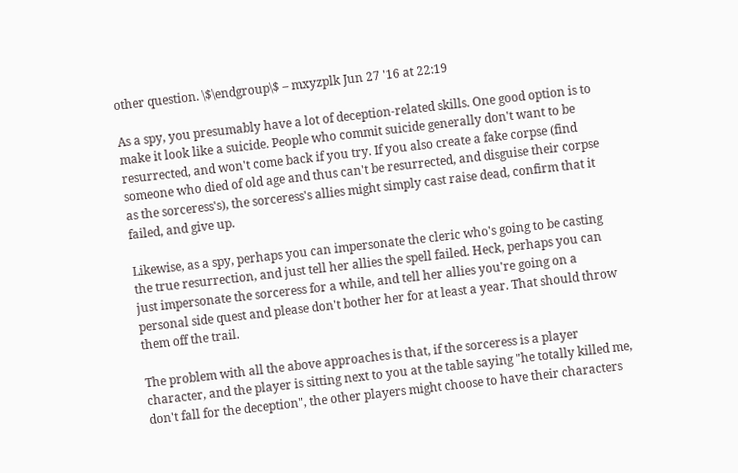other question. \$\endgroup\$ – mxyzplk Jun 27 '16 at 22:19

As a spy, you presumably have a lot of deception-related skills. One good option is to make it look like a suicide. People who commit suicide generally don't want to be resurrected, and won't come back if you try. If you also create a fake corpse (find someone who died of old age and thus can't be resurrected, and disguise their corpse as the sorceress's), the sorceress's allies might simply cast raise dead, confirm that it failed, and give up.

Likewise, as a spy, perhaps you can impersonate the cleric who's going to be casting the true resurrection, and just tell her allies the spell failed. Heck, perhaps you can just impersonate the sorceress for a while, and tell her allies you're going on a personal side quest and please don't bother her for at least a year. That should throw them off the trail.

The problem with all the above approaches is that, if the sorceress is a player character, and the player is sitting next to you at the table saying "he totally killed me, don't fall for the deception", the other players might choose to have their characters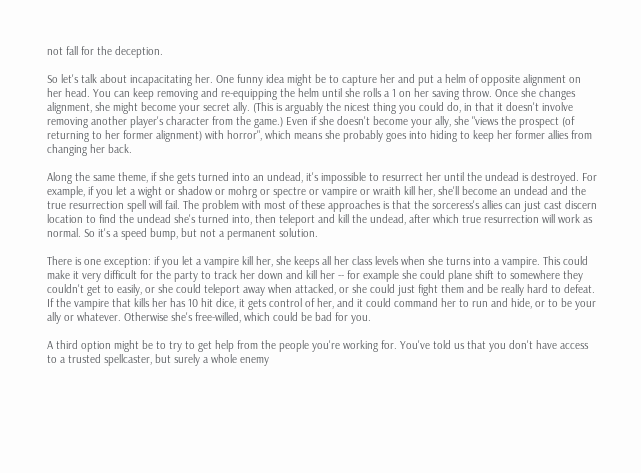not fall for the deception.

So let's talk about incapacitating her. One funny idea might be to capture her and put a helm of opposite alignment on her head. You can keep removing and re-equipping the helm until she rolls a 1 on her saving throw. Once she changes alignment, she might become your secret ally. (This is arguably the nicest thing you could do, in that it doesn't involve removing another player's character from the game.) Even if she doesn't become your ally, she "views the prospect (of returning to her former alignment) with horror", which means she probably goes into hiding to keep her former allies from changing her back.

Along the same theme, if she gets turned into an undead, it's impossible to resurrect her until the undead is destroyed. For example, if you let a wight or shadow or mohrg or spectre or vampire or wraith kill her, she'll become an undead and the true resurrection spell will fail. The problem with most of these approaches is that the sorceress's allies can just cast discern location to find the undead she's turned into, then teleport and kill the undead, after which true resurrection will work as normal. So it's a speed bump, but not a permanent solution.

There is one exception: if you let a vampire kill her, she keeps all her class levels when she turns into a vampire. This could make it very difficult for the party to track her down and kill her -- for example she could plane shift to somewhere they couldn't get to easily, or she could teleport away when attacked, or she could just fight them and be really hard to defeat. If the vampire that kills her has 10 hit dice, it gets control of her, and it could command her to run and hide, or to be your ally or whatever. Otherwise she's free-willed, which could be bad for you.

A third option might be to try to get help from the people you're working for. You've told us that you don't have access to a trusted spellcaster, but surely a whole enemy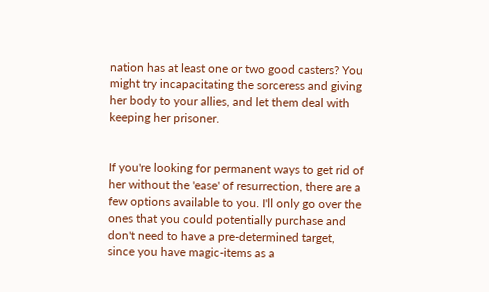nation has at least one or two good casters? You might try incapacitating the sorceress and giving her body to your allies, and let them deal with keeping her prisoner.


If you're looking for permanent ways to get rid of her without the 'ease' of resurrection, there are a few options available to you. I'll only go over the ones that you could potentially purchase and don't need to have a pre-determined target, since you have magic-items as a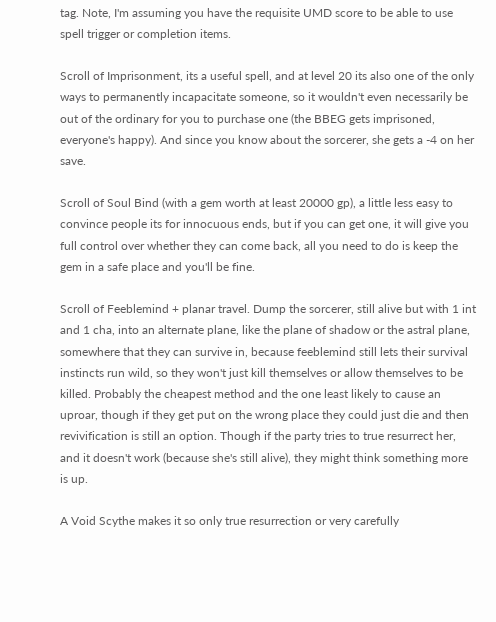tag. Note, I'm assuming you have the requisite UMD score to be able to use spell trigger or completion items.

Scroll of Imprisonment, its a useful spell, and at level 20 its also one of the only ways to permanently incapacitate someone, so it wouldn't even necessarily be out of the ordinary for you to purchase one (the BBEG gets imprisoned, everyone's happy). And since you know about the sorcerer, she gets a -4 on her save.

Scroll of Soul Bind (with a gem worth at least 20000 gp), a little less easy to convince people its for innocuous ends, but if you can get one, it will give you full control over whether they can come back, all you need to do is keep the gem in a safe place and you'll be fine.

Scroll of Feeblemind + planar travel. Dump the sorcerer, still alive but with 1 int and 1 cha, into an alternate plane, like the plane of shadow or the astral plane, somewhere that they can survive in, because feeblemind still lets their survival instincts run wild, so they won't just kill themselves or allow themselves to be killed. Probably the cheapest method and the one least likely to cause an uproar, though if they get put on the wrong place they could just die and then revivification is still an option. Though if the party tries to true resurrect her, and it doesn't work (because she's still alive), they might think something more is up.

A Void Scythe makes it so only true resurrection or very carefully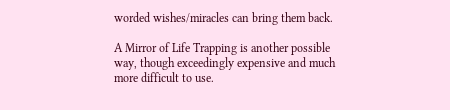worded wishes/miracles can bring them back.

A Mirror of Life Trapping is another possible way, though exceedingly expensive and much more difficult to use.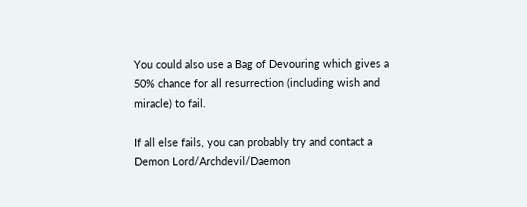You could also use a Bag of Devouring which gives a 50% chance for all resurrection (including wish and miracle) to fail.

If all else fails, you can probably try and contact a Demon Lord/Archdevil/Daemon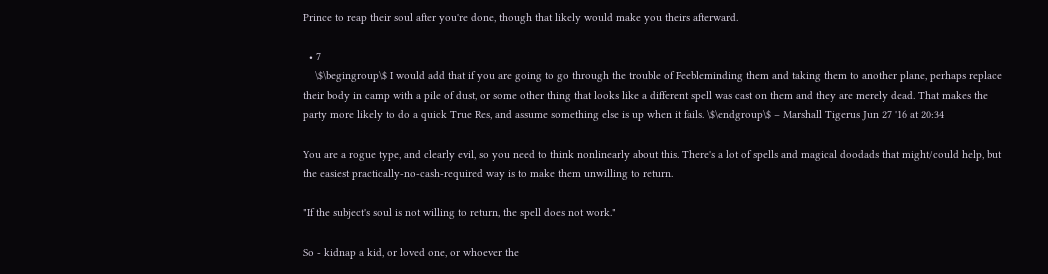Prince to reap their soul after you're done, though that likely would make you theirs afterward.

  • 7
    \$\begingroup\$ I would add that if you are going to go through the trouble of Feebleminding them and taking them to another plane, perhaps replace their body in camp with a pile of dust, or some other thing that looks like a different spell was cast on them and they are merely dead. That makes the party more likely to do a quick True Res, and assume something else is up when it fails. \$\endgroup\$ – Marshall Tigerus Jun 27 '16 at 20:34

You are a rogue type, and clearly evil, so you need to think nonlinearly about this. There's a lot of spells and magical doodads that might/could help, but the easiest practically-no-cash-required way is to make them unwilling to return.

"If the subject's soul is not willing to return, the spell does not work."

So - kidnap a kid, or loved one, or whoever the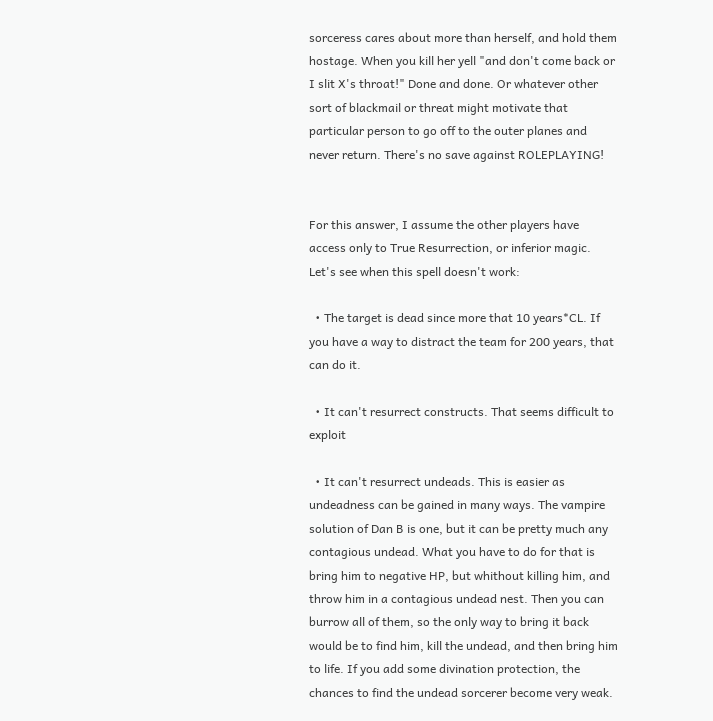sorceress cares about more than herself, and hold them hostage. When you kill her yell "and don't come back or I slit X's throat!" Done and done. Or whatever other sort of blackmail or threat might motivate that particular person to go off to the outer planes and never return. There's no save against ROLEPLAYING!


For this answer, I assume the other players have access only to True Resurrection, or inferior magic. Let's see when this spell doesn't work:

  • The target is dead since more that 10 years*CL. If you have a way to distract the team for 200 years, that can do it.

  • It can't resurrect constructs. That seems difficult to exploit

  • It can't resurrect undeads. This is easier as undeadness can be gained in many ways. The vampire solution of Dan B is one, but it can be pretty much any contagious undead. What you have to do for that is bring him to negative HP, but whithout killing him, and throw him in a contagious undead nest. Then you can burrow all of them, so the only way to bring it back would be to find him, kill the undead, and then bring him to life. If you add some divination protection, the chances to find the undead sorcerer become very weak.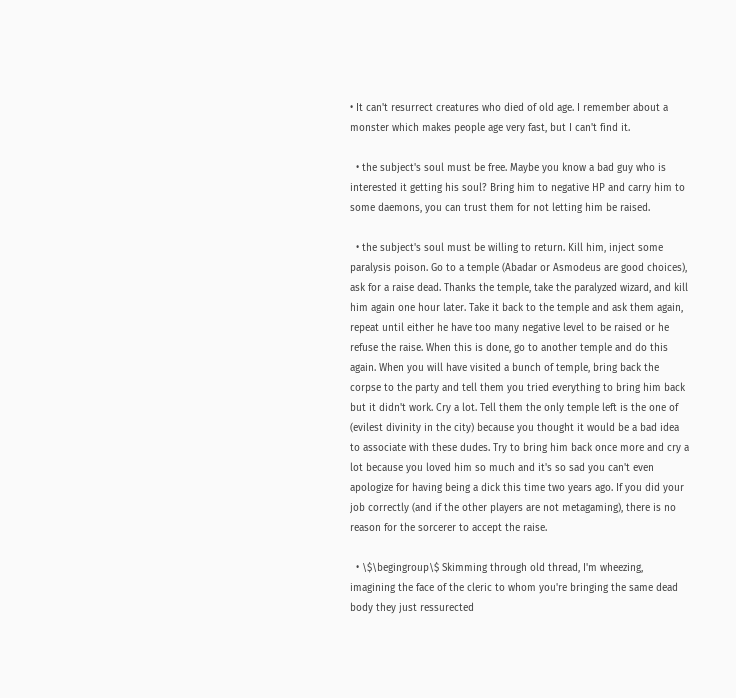• It can't resurrect creatures who died of old age. I remember about a monster which makes people age very fast, but I can't find it.

  • the subject's soul must be free. Maybe you know a bad guy who is interested it getting his soul? Bring him to negative HP and carry him to some daemons, you can trust them for not letting him be raised.

  • the subject's soul must be willing to return. Kill him, inject some paralysis poison. Go to a temple (Abadar or Asmodeus are good choices), ask for a raise dead. Thanks the temple, take the paralyzed wizard, and kill him again one hour later. Take it back to the temple and ask them again, repeat until either he have too many negative level to be raised or he refuse the raise. When this is done, go to another temple and do this again. When you will have visited a bunch of temple, bring back the corpse to the party and tell them you tried everything to bring him back but it didn't work. Cry a lot. Tell them the only temple left is the one of (evilest divinity in the city) because you thought it would be a bad idea to associate with these dudes. Try to bring him back once more and cry a lot because you loved him so much and it's so sad you can't even apologize for having being a dick this time two years ago. If you did your job correctly (and if the other players are not metagaming), there is no reason for the sorcerer to accept the raise.

  • \$\begingroup\$ Skimming through old thread, I'm wheezing, imagining the face of the cleric to whom you're bringing the same dead body they just ressurected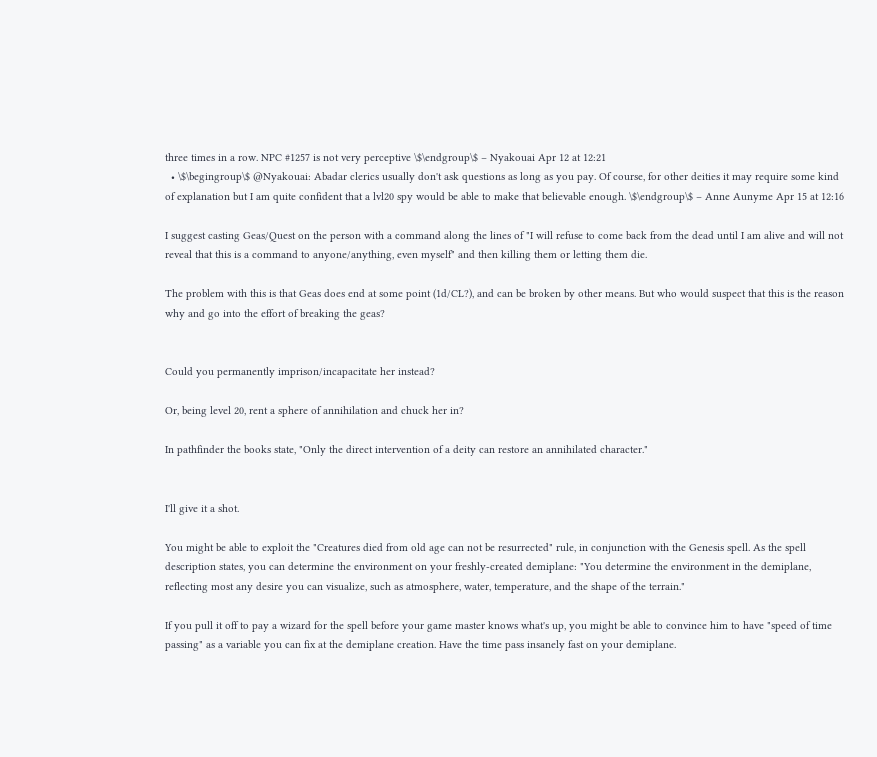three times in a row. NPC #1257 is not very perceptive \$\endgroup\$ – Nyakouai Apr 12 at 12:21
  • \$\begingroup\$ @Nyakouai: Abadar clerics usually don't ask questions as long as you pay. Of course, for other deities it may require some kind of explanation but I am quite confident that a lvl20 spy would be able to make that believable enough. \$\endgroup\$ – Anne Aunyme Apr 15 at 12:16

I suggest casting Geas/Quest on the person with a command along the lines of "I will refuse to come back from the dead until I am alive and will not reveal that this is a command to anyone/anything, even myself" and then killing them or letting them die.

The problem with this is that Geas does end at some point (1d/CL?), and can be broken by other means. But who would suspect that this is the reason why and go into the effort of breaking the geas?


Could you permanently imprison/incapacitate her instead?

Or, being level 20, rent a sphere of annihilation and chuck her in?

In pathfinder the books state, "Only the direct intervention of a deity can restore an annihilated character."


I'll give it a shot.

You might be able to exploit the "Creatures died from old age can not be resurrected" rule, in conjunction with the Genesis spell. As the spell description states, you can determine the environment on your freshly-created demiplane: "You determine the environment in the demiplane, reflecting most any desire you can visualize, such as atmosphere, water, temperature, and the shape of the terrain."

If you pull it off to pay a wizard for the spell before your game master knows what's up, you might be able to convince him to have "speed of time passing" as a variable you can fix at the demiplane creation. Have the time pass insanely fast on your demiplane.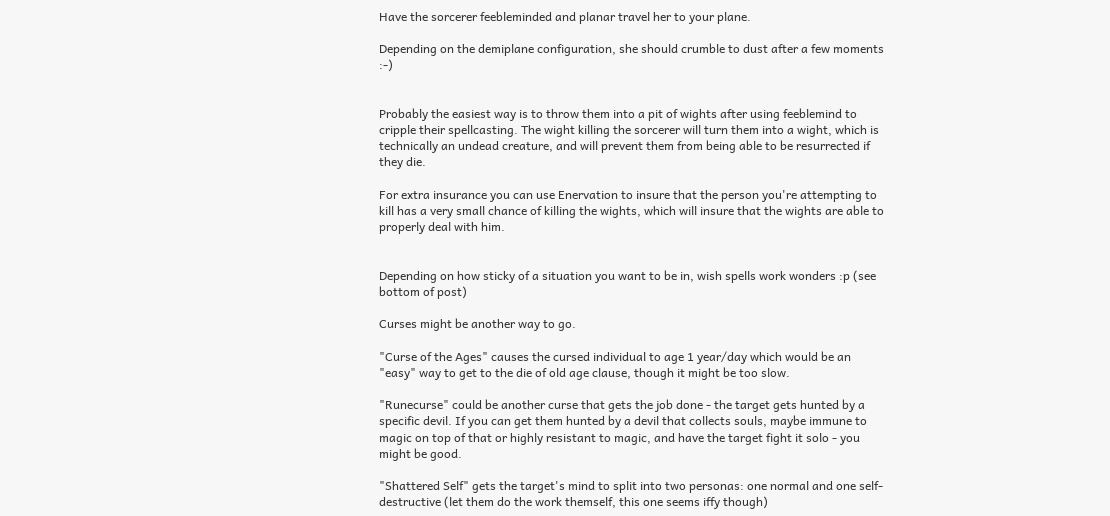Have the sorcerer feebleminded and planar travel her to your plane.

Depending on the demiplane configuration, she should crumble to dust after a few moments :-)


Probably the easiest way is to throw them into a pit of wights after using feeblemind to cripple their spellcasting. The wight killing the sorcerer will turn them into a wight, which is technically an undead creature, and will prevent them from being able to be resurrected if they die.

For extra insurance you can use Enervation to insure that the person you're attempting to kill has a very small chance of killing the wights, which will insure that the wights are able to properly deal with him.


Depending on how sticky of a situation you want to be in, wish spells work wonders :p (see bottom of post)

Curses might be another way to go.

"Curse of the Ages" causes the cursed individual to age 1 year/day which would be an "easy" way to get to the die of old age clause, though it might be too slow.

"Runecurse" could be another curse that gets the job done - the target gets hunted by a specific devil. If you can get them hunted by a devil that collects souls, maybe immune to magic on top of that or highly resistant to magic, and have the target fight it solo - you might be good.

"Shattered Self" gets the target's mind to split into two personas: one normal and one self-destructive (let them do the work themself, this one seems iffy though)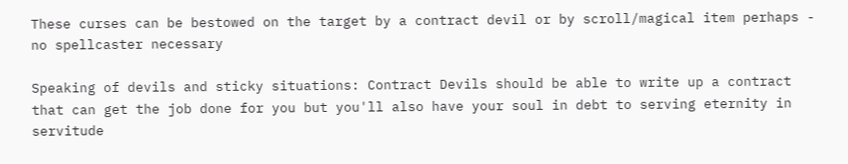These curses can be bestowed on the target by a contract devil or by scroll/magical item perhaps - no spellcaster necessary

Speaking of devils and sticky situations: Contract Devils should be able to write up a contract that can get the job done for you but you'll also have your soul in debt to serving eternity in servitude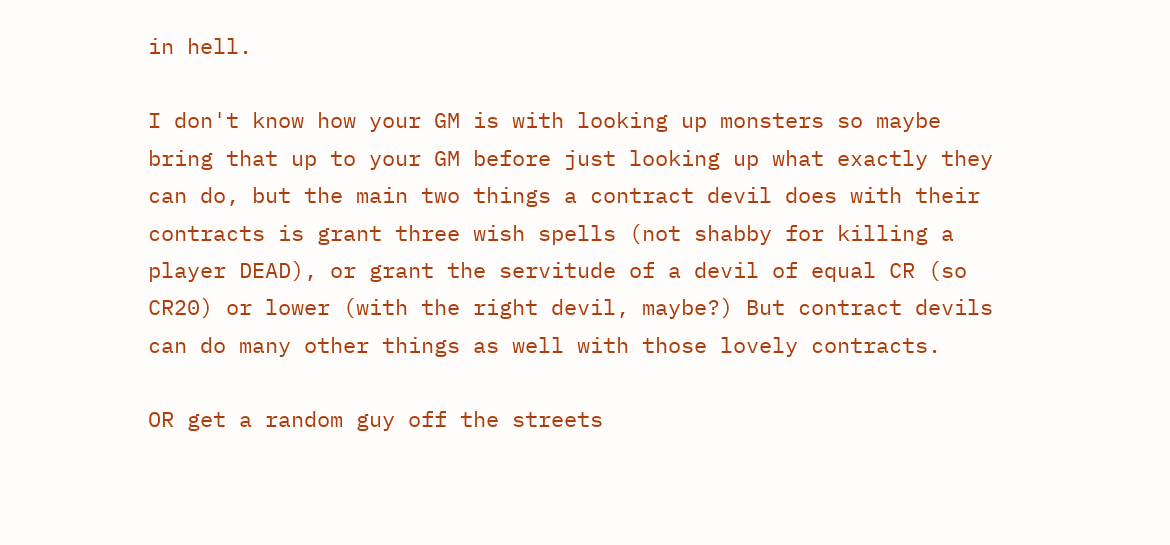in hell.

I don't know how your GM is with looking up monsters so maybe bring that up to your GM before just looking up what exactly they can do, but the main two things a contract devil does with their contracts is grant three wish spells (not shabby for killing a player DEAD), or grant the servitude of a devil of equal CR (so CR20) or lower (with the right devil, maybe?) But contract devils can do many other things as well with those lovely contracts.

OR get a random guy off the streets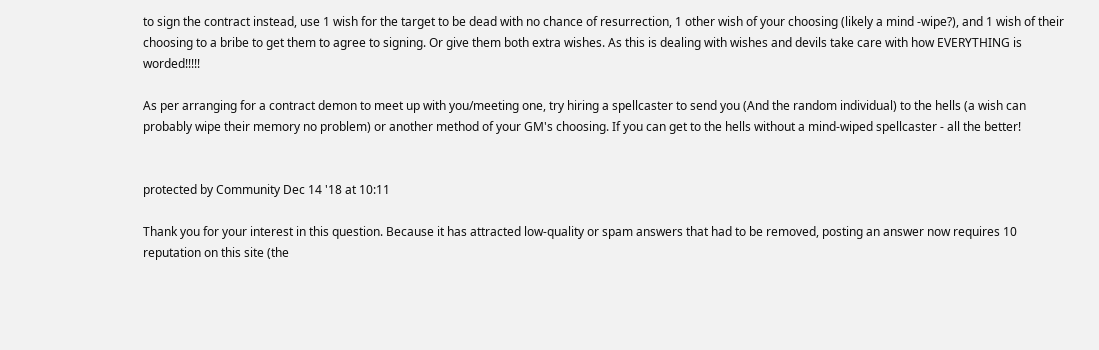to sign the contract instead, use 1 wish for the target to be dead with no chance of resurrection, 1 other wish of your choosing (likely a mind -wipe?), and 1 wish of their choosing to a bribe to get them to agree to signing. Or give them both extra wishes. As this is dealing with wishes and devils take care with how EVERYTHING is worded!!!!!

As per arranging for a contract demon to meet up with you/meeting one, try hiring a spellcaster to send you (And the random individual) to the hells (a wish can probably wipe their memory no problem) or another method of your GM's choosing. If you can get to the hells without a mind-wiped spellcaster - all the better!


protected by Community Dec 14 '18 at 10:11

Thank you for your interest in this question. Because it has attracted low-quality or spam answers that had to be removed, posting an answer now requires 10 reputation on this site (the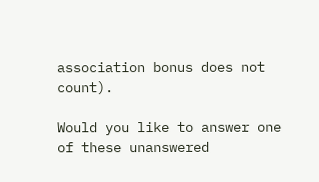association bonus does not count).

Would you like to answer one of these unanswered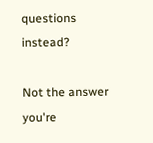questions instead?

Not the answer you're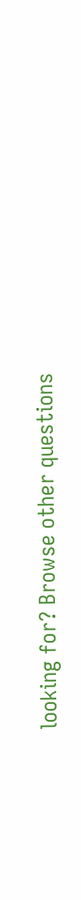looking for? Browse other questions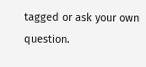tagged or ask your own question.